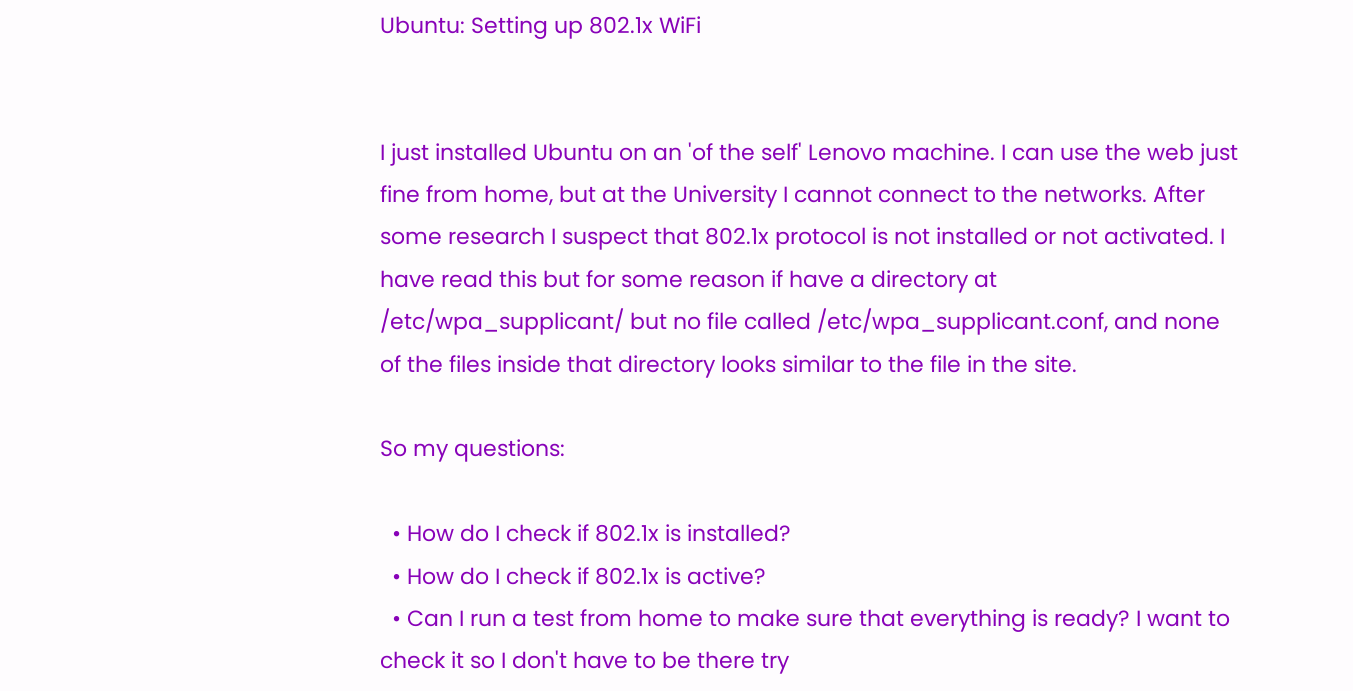Ubuntu: Setting up 802.1x WiFi


I just installed Ubuntu on an 'of the self' Lenovo machine. I can use the web just fine from home, but at the University I cannot connect to the networks. After some research I suspect that 802.1x protocol is not installed or not activated. I have read this but for some reason if have a directory at /etc/wpa_supplicant/ but no file called /etc/wpa_supplicant.conf, and none of the files inside that directory looks similar to the file in the site.

So my questions:

  • How do I check if 802.1x is installed?
  • How do I check if 802.1x is active?
  • Can I run a test from home to make sure that everything is ready? I want to check it so I don't have to be there try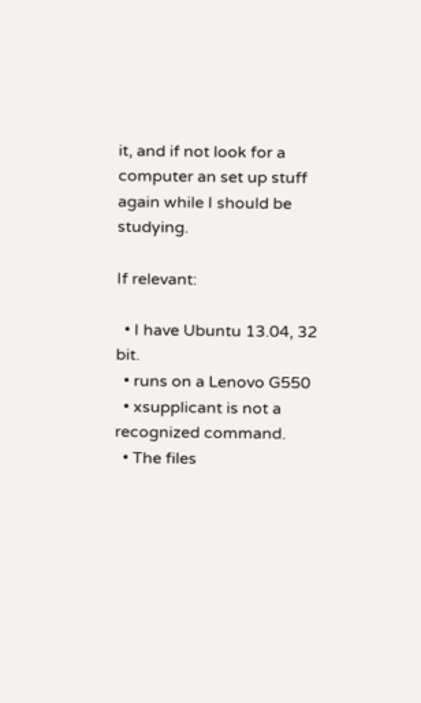it, and if not look for a computer an set up stuff again while I should be studying.

If relevant:

  • I have Ubuntu 13.04, 32 bit.
  • runs on a Lenovo G550
  • xsupplicant is not a recognized command.
  • The files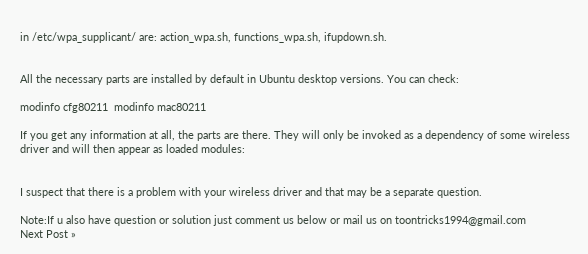in /etc/wpa_supplicant/ are: action_wpa.sh, functions_wpa.sh, ifupdown.sh.


All the necessary parts are installed by default in Ubuntu desktop versions. You can check:

modinfo cfg80211  modinfo mac80211

If you get any information at all, the parts are there. They will only be invoked as a dependency of some wireless driver and will then appear as loaded modules:


I suspect that there is a problem with your wireless driver and that may be a separate question.

Note:If u also have question or solution just comment us below or mail us on toontricks1994@gmail.com
Next Post »